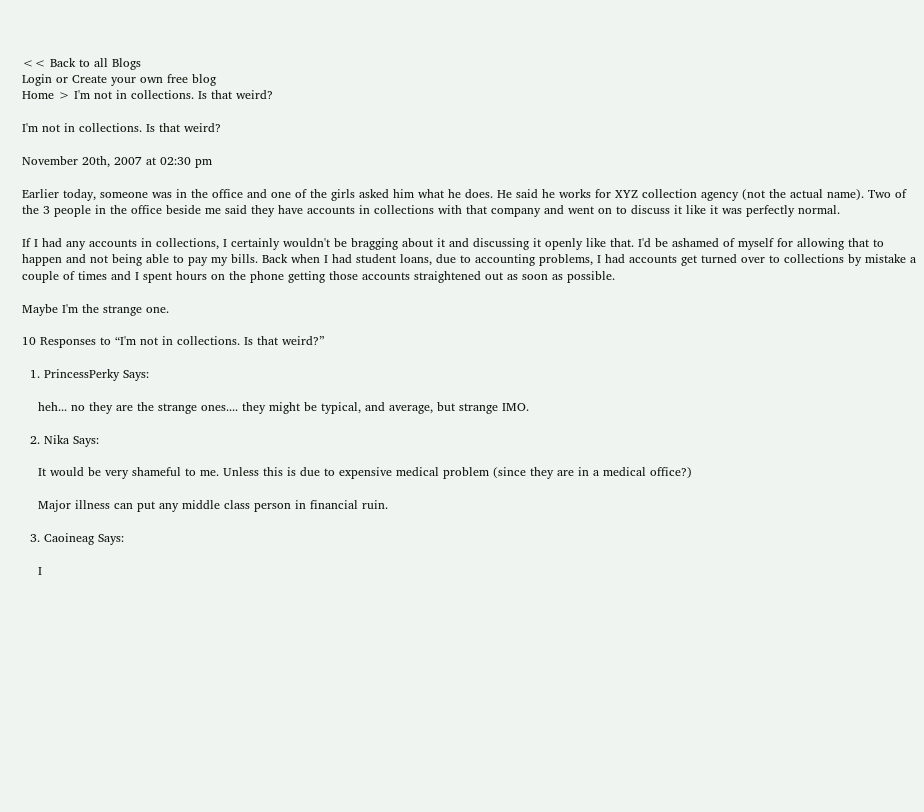<< Back to all Blogs
Login or Create your own free blog
Home > I'm not in collections. Is that weird?

I'm not in collections. Is that weird?

November 20th, 2007 at 02:30 pm

Earlier today, someone was in the office and one of the girls asked him what he does. He said he works for XYZ collection agency (not the actual name). Two of the 3 people in the office beside me said they have accounts in collections with that company and went on to discuss it like it was perfectly normal.

If I had any accounts in collections, I certainly wouldn't be bragging about it and discussing it openly like that. I'd be ashamed of myself for allowing that to happen and not being able to pay my bills. Back when I had student loans, due to accounting problems, I had accounts get turned over to collections by mistake a couple of times and I spent hours on the phone getting those accounts straightened out as soon as possible.

Maybe I'm the strange one.

10 Responses to “I'm not in collections. Is that weird?”

  1. PrincessPerky Says:

    heh... no they are the strange ones.... they might be typical, and average, but strange IMO.

  2. Nika Says:

    It would be very shameful to me. Unless this is due to expensive medical problem (since they are in a medical office?)

    Major illness can put any middle class person in financial ruin.

  3. Caoineag Says:

    I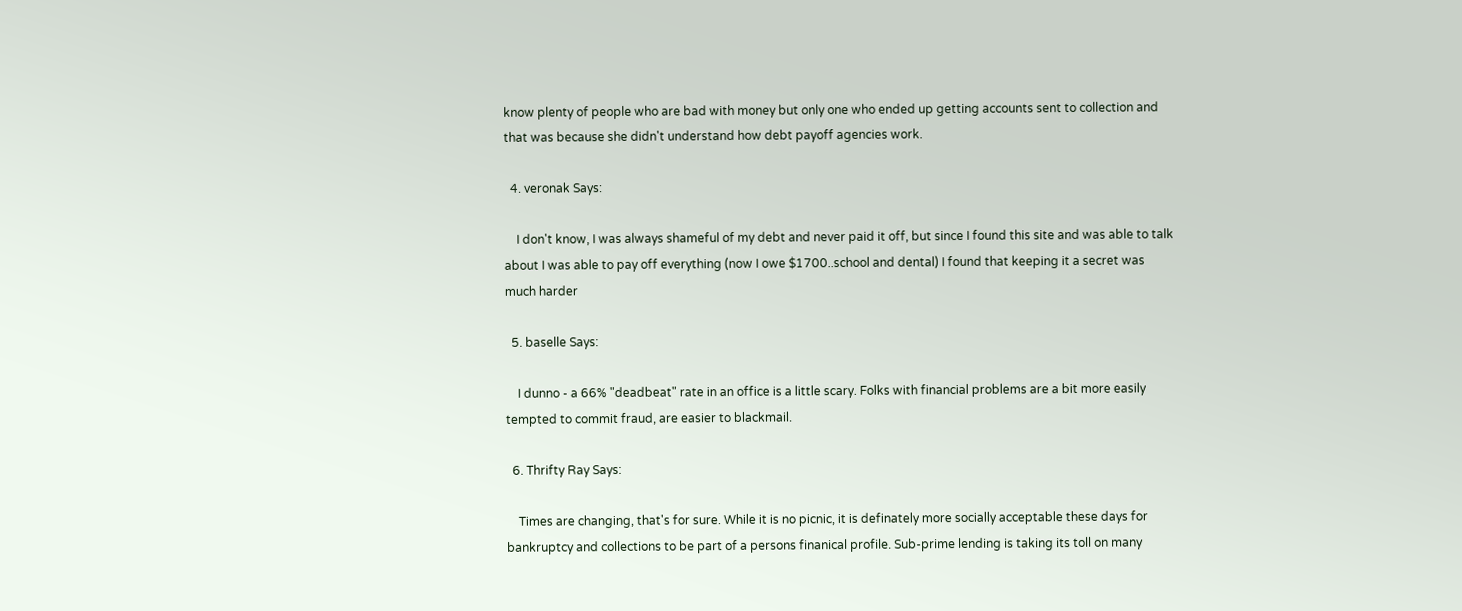know plenty of people who are bad with money but only one who ended up getting accounts sent to collection and that was because she didn't understand how debt payoff agencies work.

  4. veronak Says:

    I don't know, I was always shameful of my debt and never paid it off, but since I found this site and was able to talk about I was able to pay off everything (now I owe $1700..school and dental) I found that keeping it a secret was much harder

  5. baselle Says:

    I dunno - a 66% "deadbeat" rate in an office is a little scary. Folks with financial problems are a bit more easily tempted to commit fraud, are easier to blackmail.

  6. Thrifty Ray Says:

    Times are changing, that's for sure. While it is no picnic, it is definately more socially acceptable these days for bankruptcy and collections to be part of a persons finanical profile. Sub-prime lending is taking its toll on many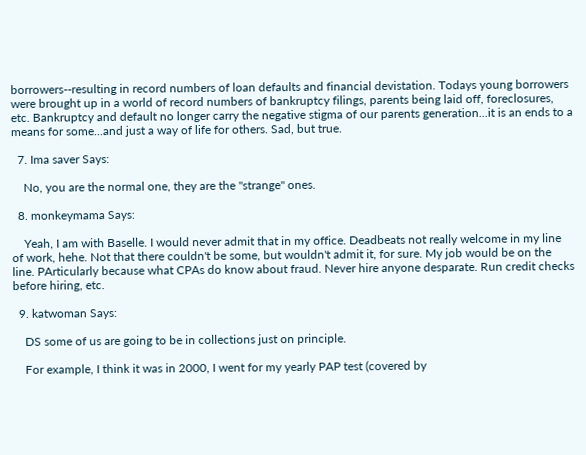borrowers--resulting in record numbers of loan defaults and financial devistation. Todays young borrowers were brought up in a world of record numbers of bankruptcy filings, parents being laid off, foreclosures, etc. Bankruptcy and default no longer carry the negative stigma of our parents generation...it is an ends to a means for some...and just a way of life for others. Sad, but true.

  7. Ima saver Says:

    No, you are the normal one, they are the "strange" ones.

  8. monkeymama Says:

    Yeah, I am with Baselle. I would never admit that in my office. Deadbeats not really welcome in my line of work, hehe. Not that there couldn't be some, but wouldn't admit it, for sure. My job would be on the line. PArticularly because what CPAs do know about fraud. Never hire anyone desparate. Run credit checks before hiring, etc.

  9. katwoman Says:

    DS some of us are going to be in collections just on principle.

    For example, I think it was in 2000, I went for my yearly PAP test (covered by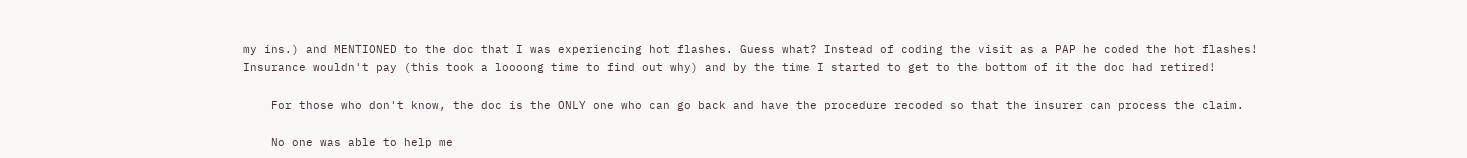my ins.) and MENTIONED to the doc that I was experiencing hot flashes. Guess what? Instead of coding the visit as a PAP he coded the hot flashes! Insurance wouldn't pay (this took a loooong time to find out why) and by the time I started to get to the bottom of it the doc had retired!

    For those who don't know, the doc is the ONLY one who can go back and have the procedure recoded so that the insurer can process the claim.

    No one was able to help me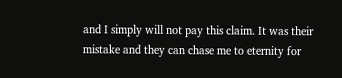and I simply will not pay this claim. It was their mistake and they can chase me to eternity for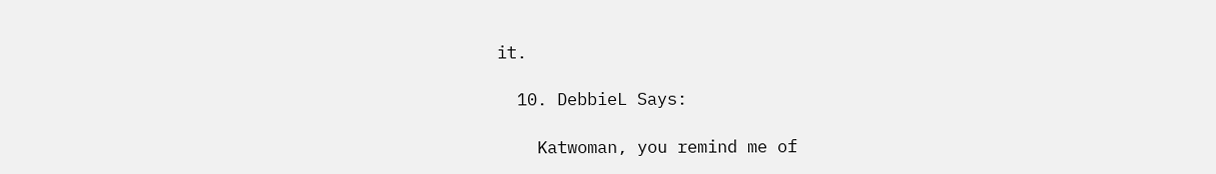it.

  10. DebbieL Says:

    Katwoman, you remind me of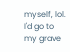myself, lol. I'd go to my grave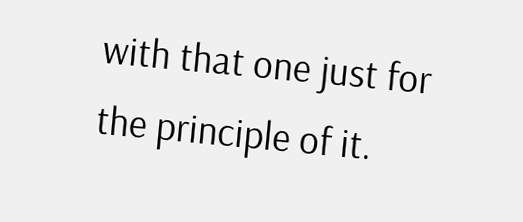with that one just for the principle of it.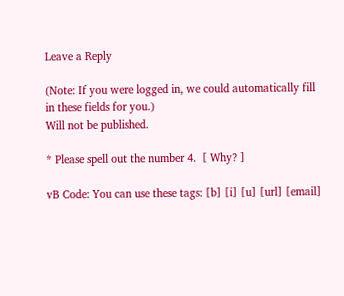Leave a Reply

(Note: If you were logged in, we could automatically fill in these fields for you.)
Will not be published.

* Please spell out the number 4.  [ Why? ]

vB Code: You can use these tags: [b] [i] [u] [url] [email]